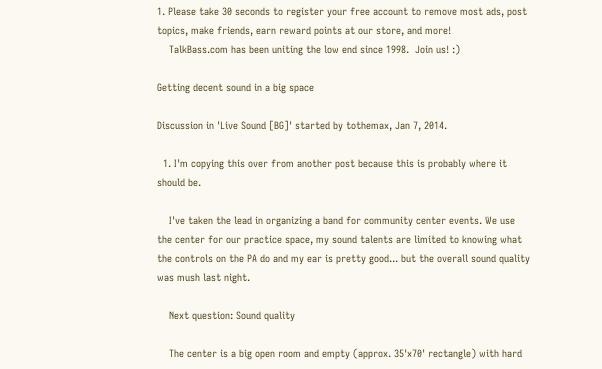1. Please take 30 seconds to register your free account to remove most ads, post topics, make friends, earn reward points at our store, and more!
    TalkBass.com has been uniting the low end since 1998.  Join us! :)

Getting decent sound in a big space

Discussion in 'Live Sound [BG]' started by tothemax, Jan 7, 2014.

  1. I'm copying this over from another post because this is probably where it should be.

    I've taken the lead in organizing a band for community center events. We use the center for our practice space, my sound talents are limited to knowing what the controls on the PA do and my ear is pretty good... but the overall sound quality was mush last night.

    Next question: Sound quality

    The center is a big open room and empty (approx. 35'x70' rectangle) with hard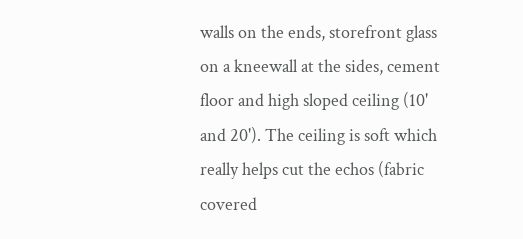walls on the ends, storefront glass on a kneewall at the sides, cement floor and high sloped ceiling (10' and 20'). The ceiling is soft which really helps cut the echos (fabric covered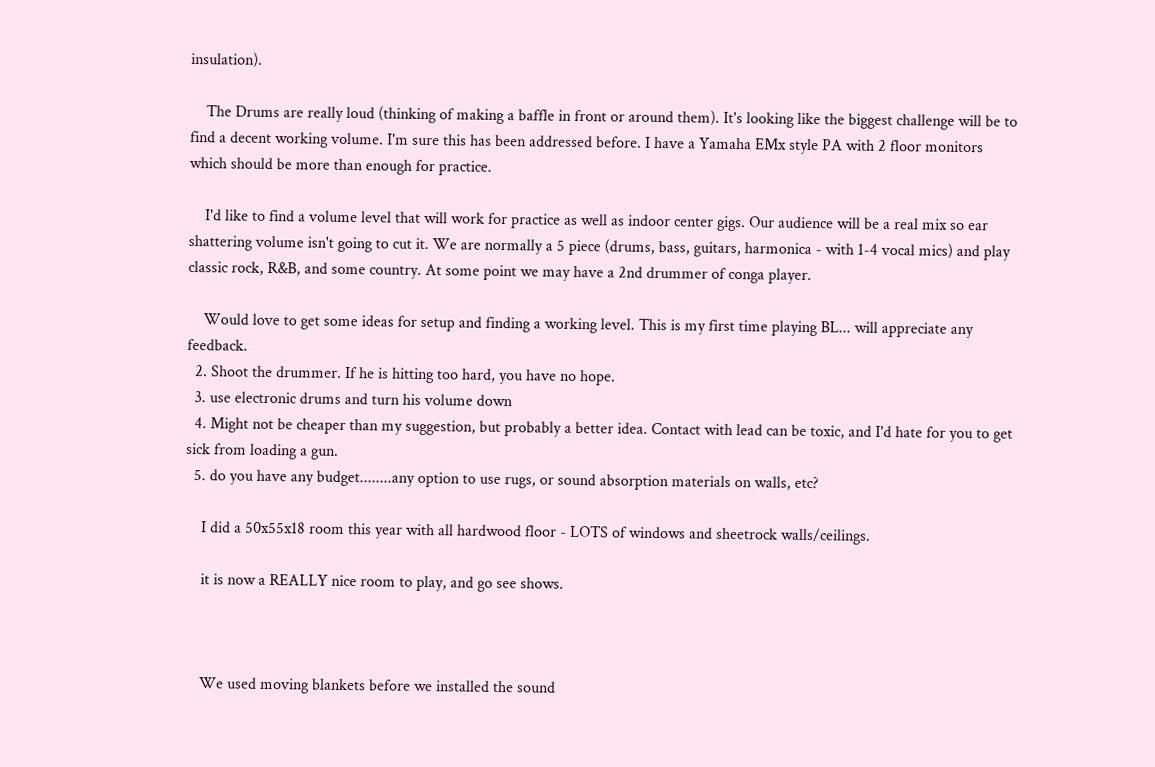insulation).

    The Drums are really loud (thinking of making a baffle in front or around them). It's looking like the biggest challenge will be to find a decent working volume. I'm sure this has been addressed before. I have a Yamaha EMx style PA with 2 floor monitors which should be more than enough for practice.

    I'd like to find a volume level that will work for practice as well as indoor center gigs. Our audience will be a real mix so ear shattering volume isn't going to cut it. We are normally a 5 piece (drums, bass, guitars, harmonica - with 1-4 vocal mics) and play classic rock, R&B, and some country. At some point we may have a 2nd drummer of conga player.

    Would love to get some ideas for setup and finding a working level. This is my first time playing BL... will appreciate any feedback.
  2. Shoot the drummer. If he is hitting too hard, you have no hope.
  3. use electronic drums and turn his volume down
  4. Might not be cheaper than my suggestion, but probably a better idea. Contact with lead can be toxic, and I'd hate for you to get sick from loading a gun.
  5. do you have any budget........any option to use rugs, or sound absorption materials on walls, etc?

    I did a 50x55x18 room this year with all hardwood floor - LOTS of windows and sheetrock walls/ceilings.

    it is now a REALLY nice room to play, and go see shows.



    We used moving blankets before we installed the sound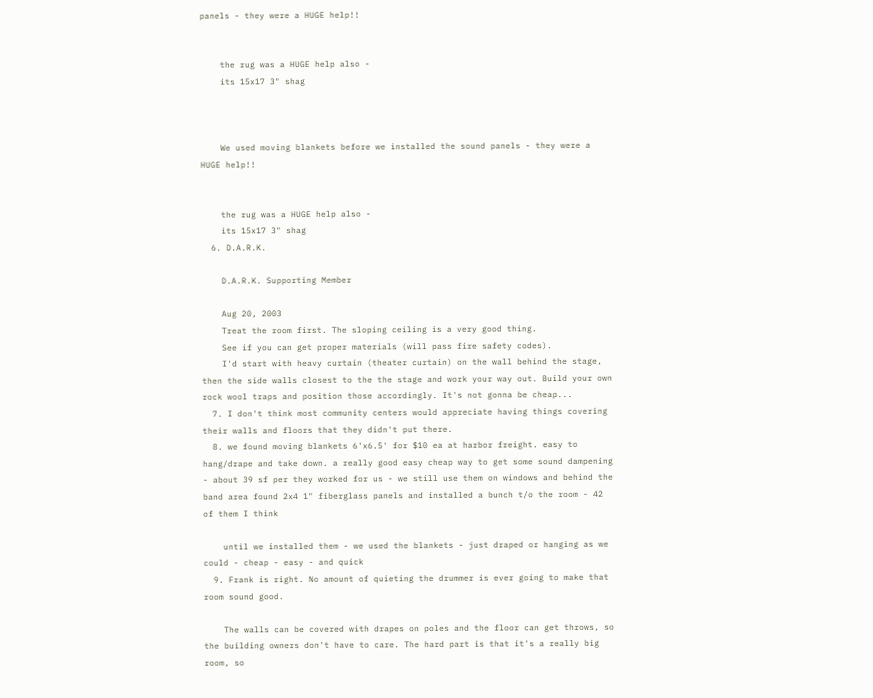panels - they were a HUGE help!!


    the rug was a HUGE help also -
    its 15x17 3" shag



    We used moving blankets before we installed the sound panels - they were a HUGE help!!


    the rug was a HUGE help also -
    its 15x17 3" shag
  6. D.A.R.K.

    D.A.R.K. Supporting Member

    Aug 20, 2003
    Treat the room first. The sloping ceiling is a very good thing.
    See if you can get proper materials (will pass fire safety codes).
    I'd start with heavy curtain (theater curtain) on the wall behind the stage, then the side walls closest to the the stage and work your way out. Build your own rock wool traps and position those accordingly. It's not gonna be cheap...
  7. I don't think most community centers would appreciate having things covering their walls and floors that they didn't put there.
  8. we found moving blankets 6'x6.5' for $10 ea at harbor freight. easy to hang/drape and take down. a really good easy cheap way to get some sound dampening - about 39 sf per they worked for us - we still use them on windows and behind the band area found 2x4 1" fiberglass panels and installed a bunch t/o the room - 42 of them I think

    until we installed them - we used the blankets - just draped or hanging as we could - cheap - easy - and quick
  9. Frank is right. No amount of quieting the drummer is ever going to make that room sound good.

    The walls can be covered with drapes on poles and the floor can get throws, so the building owners don't have to care. The hard part is that it's a really big room, so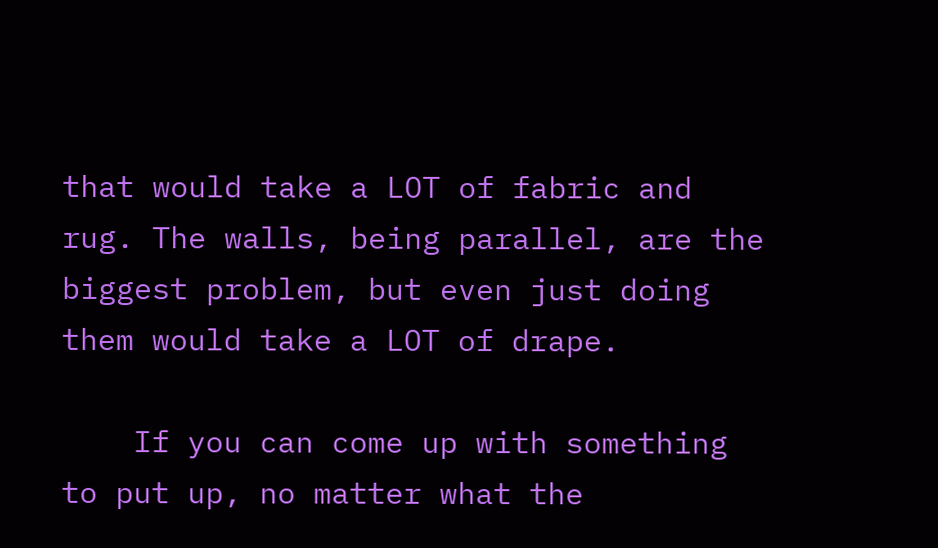that would take a LOT of fabric and rug. The walls, being parallel, are the biggest problem, but even just doing them would take a LOT of drape.

    If you can come up with something to put up, no matter what the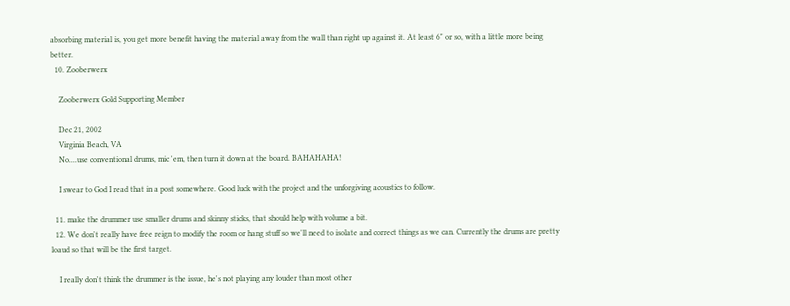absorbing material is, you get more benefit having the material away from the wall than right up against it. At least 6" or so, with a little more being better.
  10. Zooberwerx

    Zooberwerx Gold Supporting Member

    Dec 21, 2002
    Virginia Beach, VA
    No....use conventional drums, mic 'em, then turn it down at the board. BAHAHAHA!

    I swear to God I read that in a post somewhere. Good luck with the project and the unforgiving acoustics to follow.

  11. make the drummer use smaller drums and skinny sticks, that should help with volume a bit.
  12. We don't really have free reign to modify the room or hang stuff so we'll need to isolate and correct things as we can. Currently the drums are pretty loaud so that will be the first target.

    I really don't think the drummer is the issue, he's not playing any louder than most other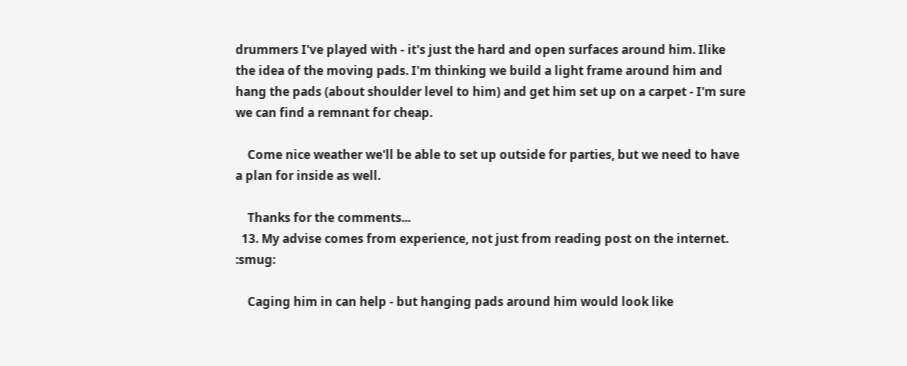drummers I've played with - it's just the hard and open surfaces around him. Ilike the idea of the moving pads. I'm thinking we build a light frame around him and hang the pads (about shoulder level to him) and get him set up on a carpet - I'm sure we can find a remnant for cheap.

    Come nice weather we'll be able to set up outside for parties, but we need to have a plan for inside as well.

    Thanks for the comments...
  13. My advise comes from experience, not just from reading post on the internet. :smug:

    Caging him in can help - but hanging pads around him would look like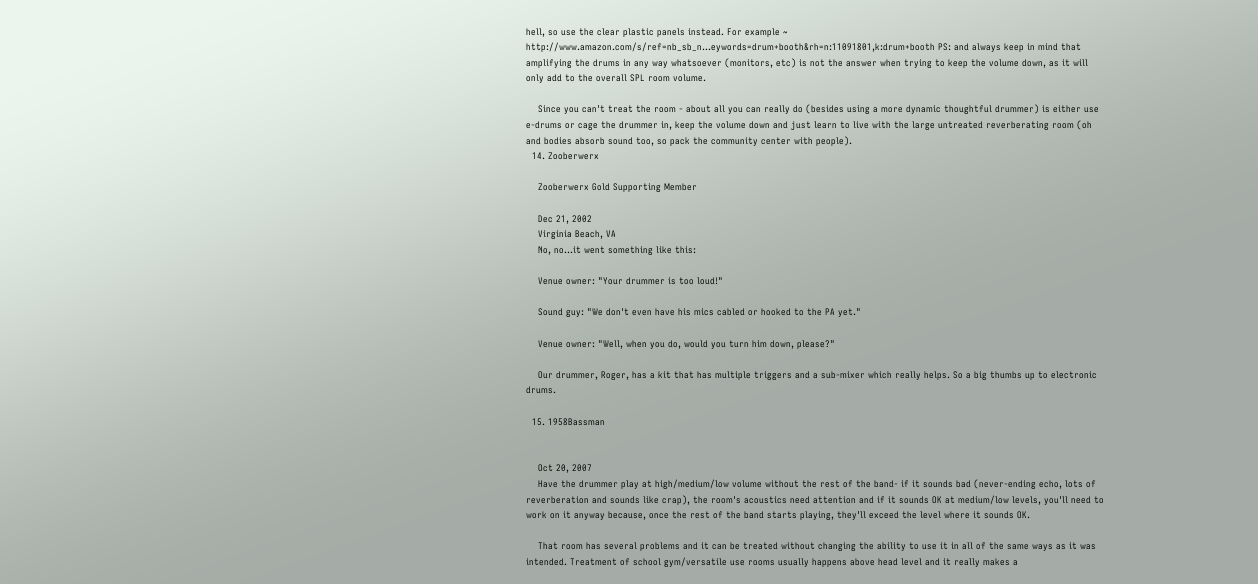hell, so use the clear plastic panels instead. For example ~ http://www.amazon.com/s/ref=nb_sb_n...eywords=drum+booth&rh=n:11091801,k:drum+booth PS: and always keep in mind that amplifying the drums in any way whatsoever (monitors, etc) is not the answer when trying to keep the volume down, as it will only add to the overall SPL room volume.

    Since you can't treat the room - about all you can really do (besides using a more dynamic thoughtful drummer) is either use e-drums or cage the drummer in, keep the volume down and just learn to live with the large untreated reverberating room (oh and bodies absorb sound too, so pack the community center with people).
  14. Zooberwerx

    Zooberwerx Gold Supporting Member

    Dec 21, 2002
    Virginia Beach, VA
    No, no...it went something like this:

    Venue owner: "Your drummer is too loud!"

    Sound guy: "We don't even have his mics cabled or hooked to the PA yet."

    Venue owner: "Well, when you do, would you turn him down, please?"

    Our drummer, Roger, has a kit that has multiple triggers and a sub-mixer which really helps. So a big thumbs up to electronic drums.

  15. 1958Bassman


    Oct 20, 2007
    Have the drummer play at high/medium/low volume without the rest of the band- if it sounds bad (never-ending echo, lots of reverberation and sounds like crap), the room's acoustics need attention and if it sounds OK at medium/low levels, you'll need to work on it anyway because, once the rest of the band starts playing, they'll exceed the level where it sounds OK.

    That room has several problems and it can be treated without changing the ability to use it in all of the same ways as it was intended. Treatment of school gym/versatile use rooms usually happens above head level and it really makes a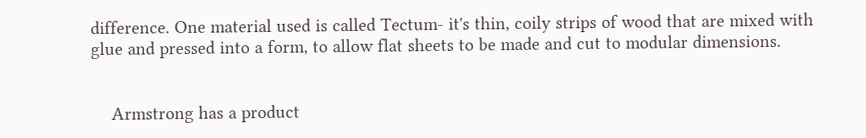difference. One material used is called Tectum- it's thin, coily strips of wood that are mixed with glue and pressed into a form, to allow flat sheets to be made and cut to modular dimensions.


    Armstrong has a product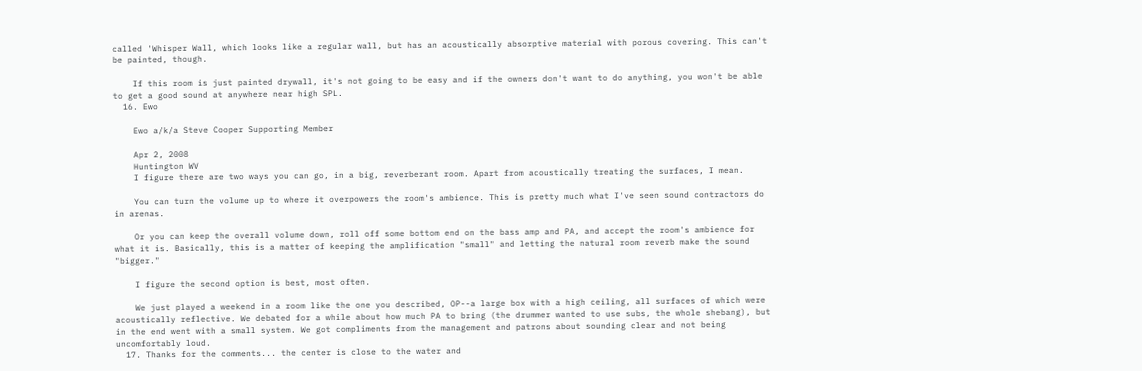called 'Whisper Wall, which looks like a regular wall, but has an acoustically absorptive material with porous covering. This can't be painted, though.

    If this room is just painted drywall, it's not going to be easy and if the owners don't want to do anything, you won't be able to get a good sound at anywhere near high SPL.
  16. Ewo

    Ewo a/k/a Steve Cooper Supporting Member

    Apr 2, 2008
    Huntington WV
    I figure there are two ways you can go, in a big, reverberant room. Apart from acoustically treating the surfaces, I mean.

    You can turn the volume up to where it overpowers the room's ambience. This is pretty much what I've seen sound contractors do in arenas.

    Or you can keep the overall volume down, roll off some bottom end on the bass amp and PA, and accept the room's ambience for what it is. Basically, this is a matter of keeping the amplification "small" and letting the natural room reverb make the sound "bigger."

    I figure the second option is best, most often.

    We just played a weekend in a room like the one you described, OP--a large box with a high ceiling, all surfaces of which were acoustically reflective. We debated for a while about how much PA to bring (the drummer wanted to use subs, the whole shebang), but in the end went with a small system. We got compliments from the management and patrons about sounding clear and not being uncomfortably loud.
  17. Thanks for the comments... the center is close to the water and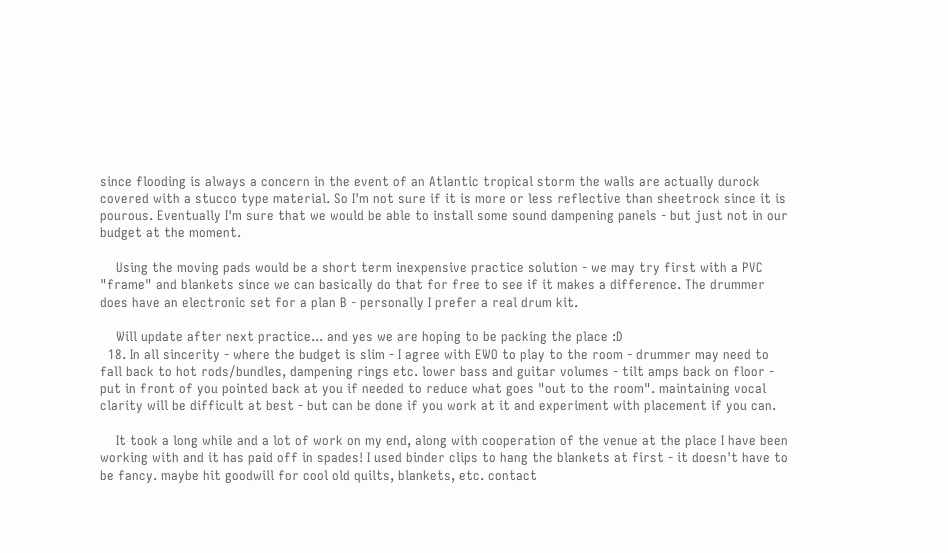since flooding is always a concern in the event of an Atlantic tropical storm the walls are actually durock covered with a stucco type material. So I'm not sure if it is more or less reflective than sheetrock since it is pourous. Eventually I'm sure that we would be able to install some sound dampening panels - but just not in our budget at the moment.

    Using the moving pads would be a short term inexpensive practice solution - we may try first with a PVC "frame" and blankets since we can basically do that for free to see if it makes a difference. The drummer does have an electronic set for a plan B - personally I prefer a real drum kit.

    Will update after next practice... and yes we are hoping to be packing the place :D
  18. In all sincerity - where the budget is slim - I agree with EWO to play to the room - drummer may need to fall back to hot rods/bundles, dampening rings etc. lower bass and guitar volumes - tilt amps back on floor - put in front of you pointed back at you if needed to reduce what goes "out to the room". maintaining vocal clarity will be difficult at best - but can be done if you work at it and experiment with placement if you can.

    It took a long while and a lot of work on my end, along with cooperation of the venue at the place I have been working with and it has paid off in spades! I used binder clips to hang the blankets at first - it doesn't have to be fancy. maybe hit goodwill for cool old quilts, blankets, etc. contact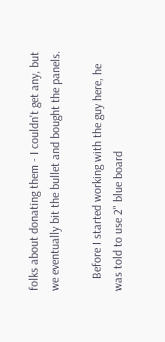folks about donating them - I couldn't get any, but we eventually bit the bullet and bought the panels.

    Before I started working with the guy here, he was told to use 2" blue board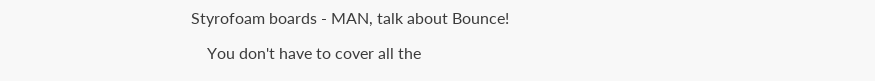Styrofoam boards - MAN, talk about Bounce!

    You don't have to cover all the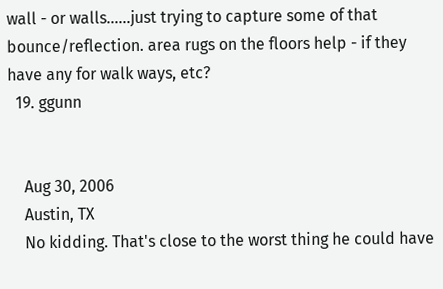wall - or walls......just trying to capture some of that bounce/reflection. area rugs on the floors help - if they have any for walk ways, etc?
  19. ggunn


    Aug 30, 2006
    Austin, TX
    No kidding. That's close to the worst thing he could have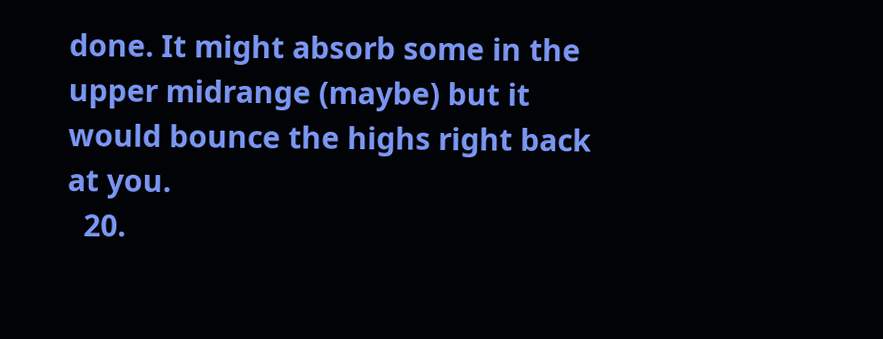done. It might absorb some in the upper midrange (maybe) but it would bounce the highs right back at you.
  20.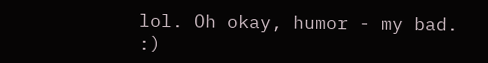lol. Oh okay, humor - my bad. :)